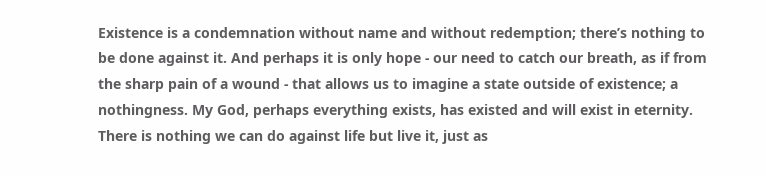Existence is a condemnation without name and without redemption; there’s nothing to be done against it. And perhaps it is only hope - our need to catch our breath, as if from the sharp pain of a wound - that allows us to imagine a state outside of existence; a nothingness. My God, perhaps everything exists, has existed and will exist in eternity. There is nothing we can do against life but live it, just as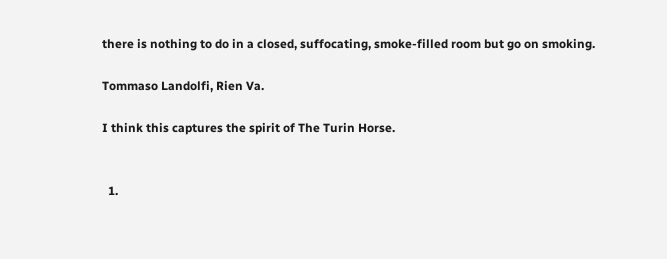there is nothing to do in a closed, suffocating, smoke-filled room but go on smoking.

Tommaso Landolfi, Rien Va.

I think this captures the spirit of The Turin Horse.


  1.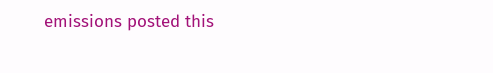emissions posted this